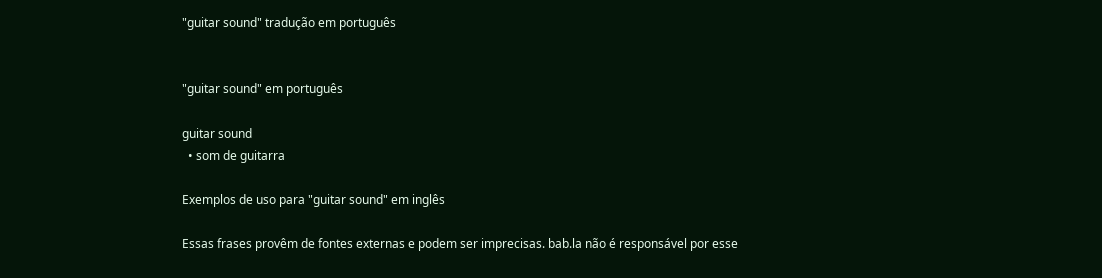"guitar sound" tradução em português


"guitar sound" em português

guitar sound
  • som de guitarra

Exemplos de uso para "guitar sound" em inglês

Essas frases provêm de fontes externas e podem ser imprecisas. bab.la não é responsável por esse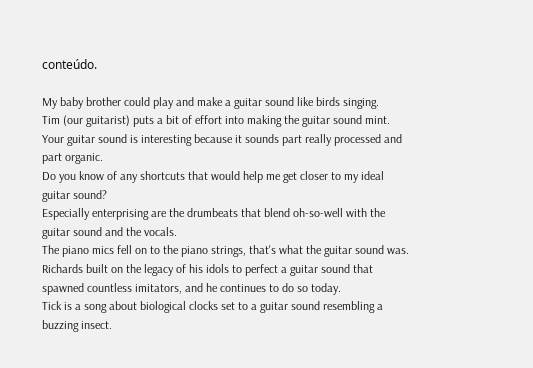conteúdo.

My baby brother could play and make a guitar sound like birds singing.
Tim (our guitarist) puts a bit of effort into making the guitar sound mint.
Your guitar sound is interesting because it sounds part really processed and part organic.
Do you know of any shortcuts that would help me get closer to my ideal guitar sound?
Especially enterprising are the drumbeats that blend oh-so-well with the guitar sound and the vocals.
The piano mics fell on to the piano strings, that's what the guitar sound was.
Richards built on the legacy of his idols to perfect a guitar sound that spawned countless imitators, and he continues to do so today.
Tick is a song about biological clocks set to a guitar sound resembling a buzzing insect.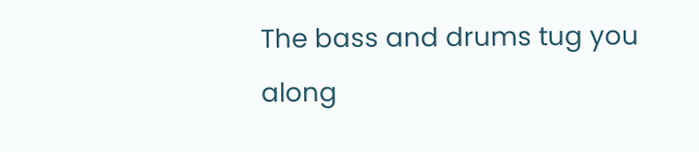The bass and drums tug you along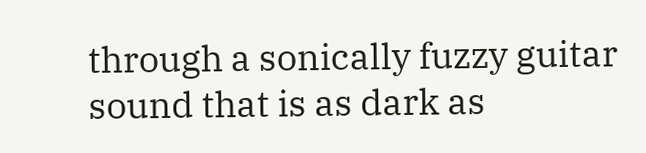through a sonically fuzzy guitar sound that is as dark as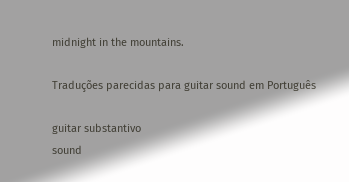midnight in the mountains.

Traduções parecidas para guitar sound em Português

guitar substantivo
sound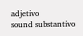adjetivo
sound substantivo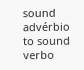sound advérbio
to sound verbo